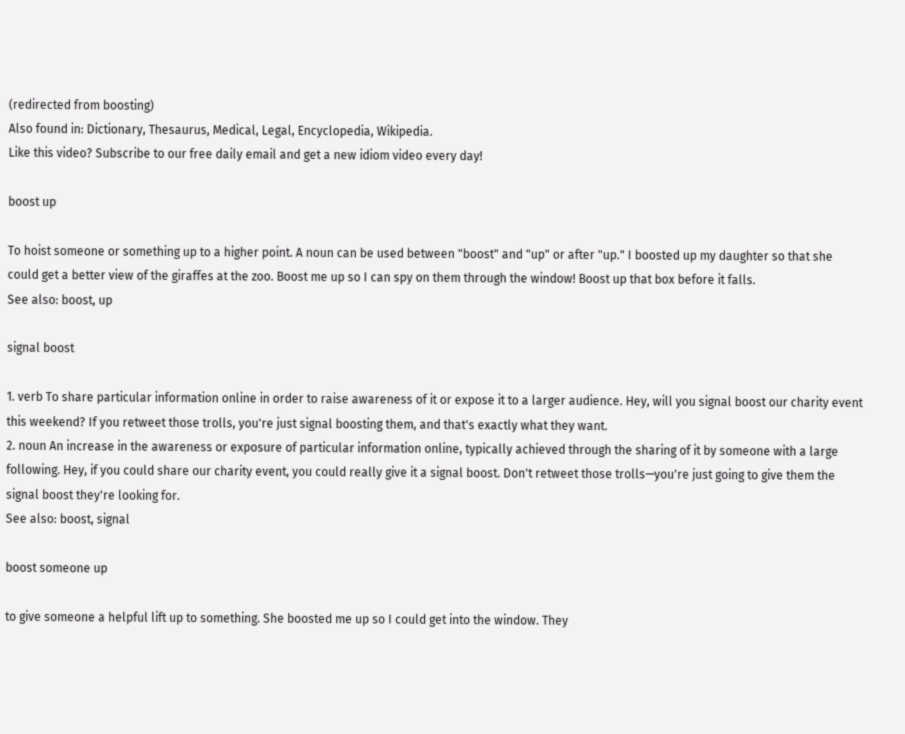(redirected from boosting)
Also found in: Dictionary, Thesaurus, Medical, Legal, Encyclopedia, Wikipedia.
Like this video? Subscribe to our free daily email and get a new idiom video every day!

boost up

To hoist someone or something up to a higher point. A noun can be used between "boost" and "up" or after "up." I boosted up my daughter so that she could get a better view of the giraffes at the zoo. Boost me up so I can spy on them through the window! Boost up that box before it falls.
See also: boost, up

signal boost

1. verb To share particular information online in order to raise awareness of it or expose it to a larger audience. Hey, will you signal boost our charity event this weekend? If you retweet those trolls, you're just signal boosting them, and that's exactly what they want.
2. noun An increase in the awareness or exposure of particular information online, typically achieved through the sharing of it by someone with a large following. Hey, if you could share our charity event, you could really give it a signal boost. Don't retweet those trolls—you're just going to give them the signal boost they're looking for.
See also: boost, signal

boost someone up

to give someone a helpful lift up to something. She boosted me up so I could get into the window. They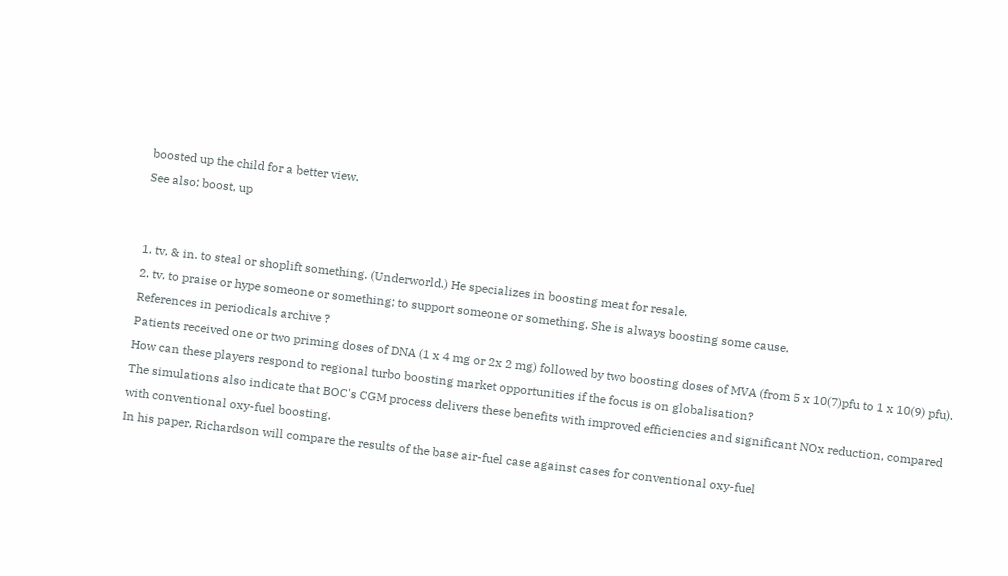boosted up the child for a better view.
See also: boost, up


1. tv. & in. to steal or shoplift something. (Underworld.) He specializes in boosting meat for resale.
2. tv. to praise or hype someone or something; to support someone or something. She is always boosting some cause.
References in periodicals archive ?
Patients received one or two priming doses of DNA (1 x 4 mg or 2x 2 mg) followed by two boosting doses of MVA (from 5 x 10(7)pfu to 1 x 10(9) pfu).
How can these players respond to regional turbo boosting market opportunities if the focus is on globalisation?
The simulations also indicate that BOC's CGM process delivers these benefits with improved efficiencies and significant NOx reduction, compared with conventional oxy-fuel boosting.
In his paper, Richardson will compare the results of the base air-fuel case against cases for conventional oxy-fuel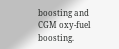boosting and CGM oxy-fuel boosting.